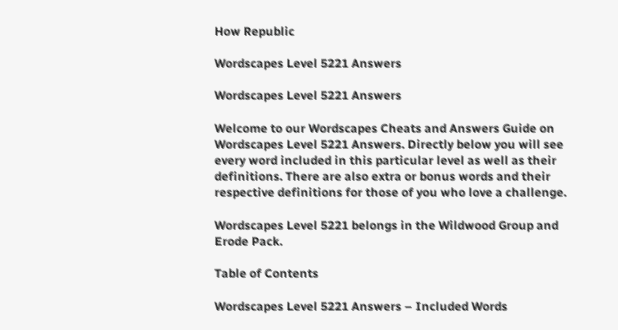How Republic

Wordscapes Level 5221 Answers

Wordscapes Level 5221 Answers

Welcome to our Wordscapes Cheats and Answers Guide on Wordscapes Level 5221 Answers. Directly below you will see every word included in this particular level as well as their definitions. There are also extra or bonus words and their respective definitions for those of you who love a challenge.

Wordscapes Level 5221 belongs in the Wildwood Group and Erode Pack.

Table of Contents

Wordscapes Level 5221 Answers – Included Words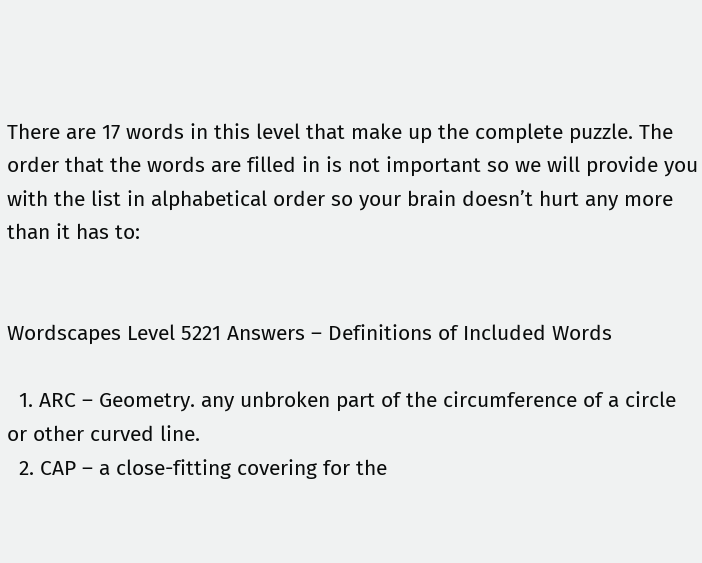There are 17 words in this level that make up the complete puzzle. The order that the words are filled in is not important so we will provide you with the list in alphabetical order so your brain doesn’t hurt any more than it has to:


Wordscapes Level 5221 Answers – Definitions of Included Words

  1. ARC – Geometry. any unbroken part of the circumference of a circle or other curved line.
  2. CAP – a close-fitting covering for the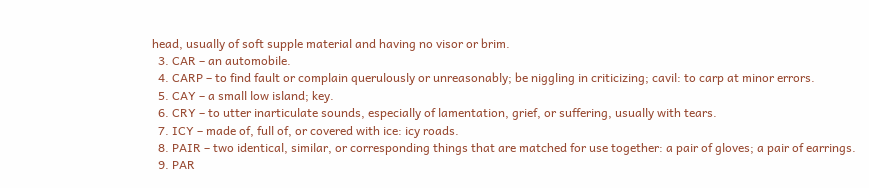head, usually of soft supple material and having no visor or brim.
  3. CAR – an automobile.
  4. CARP – to find fault or complain querulously or unreasonably; be niggling in criticizing; cavil: to carp at minor errors.
  5. CAY – a small low island; key.
  6. CRY – to utter inarticulate sounds, especially of lamentation, grief, or suffering, usually with tears.
  7. ICY – made of, full of, or covered with ice: icy roads.
  8. PAIR – two identical, similar, or corresponding things that are matched for use together: a pair of gloves; a pair of earrings.
  9. PAR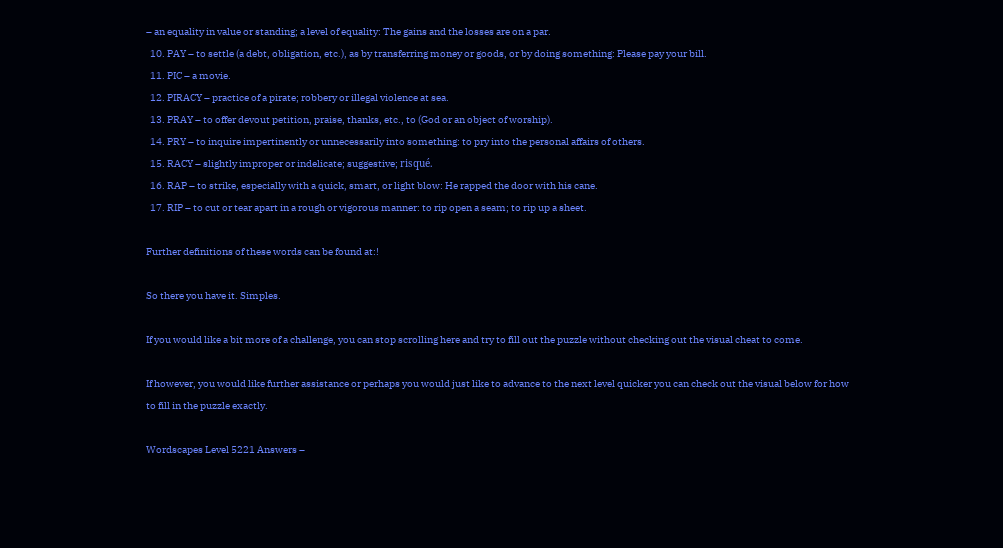– an equality in value or standing; a level of equality: The gains and the losses are on a par.
  10. PAY – to settle (a debt, obligation, etc.), as by transferring money or goods, or by doing something: Please pay your bill.
  11. PIC – a movie.
  12. PIRACY – practice of a pirate; robbery or illegal violence at sea.
  13. PRAY – to offer devout petition, praise, thanks, etc., to (God or an object of worship).
  14. PRY – to inquire impertinently or unnecessarily into something: to pry into the personal affairs of others.
  15. RACY – slightly improper or indelicate; suggestive; risqué.
  16. RAP – to strike, especially with a quick, smart, or light blow: He rapped the door with his cane.
  17. RIP – to cut or tear apart in a rough or vigorous manner: to rip open a seam; to rip up a sheet.

Further definitions of these words can be found at:!

So there you have it. Simples.

If you would like a bit more of a challenge, you can stop scrolling here and try to fill out the puzzle without checking out the visual cheat to come.

If however, you would like further assistance or perhaps you would just like to advance to the next level quicker you can check out the visual below for how to fill in the puzzle exactly.

Wordscapes Level 5221 Answers –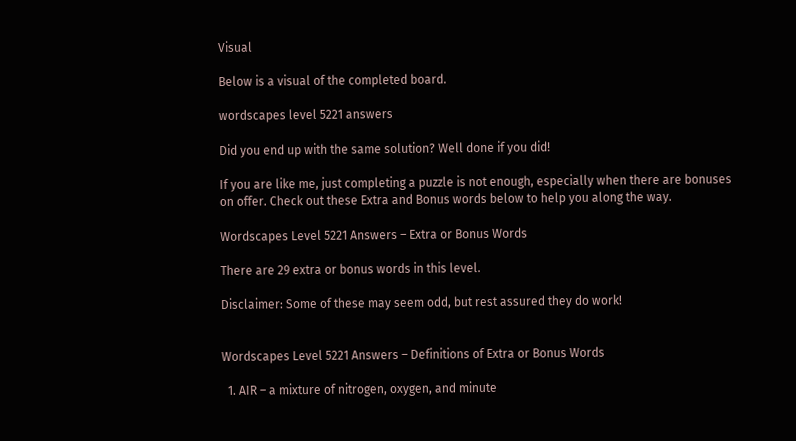Visual

Below is a visual of the completed board.

wordscapes level 5221 answers

Did you end up with the same solution? Well done if you did!

If you are like me, just completing a puzzle is not enough, especially when there are bonuses on offer. Check out these Extra and Bonus words below to help you along the way.

Wordscapes Level 5221 Answers – Extra or Bonus Words

There are 29 extra or bonus words in this level.

Disclaimer: Some of these may seem odd, but rest assured they do work!


Wordscapes Level 5221 Answers – Definitions of Extra or Bonus Words

  1. AIR – a mixture of nitrogen, oxygen, and minute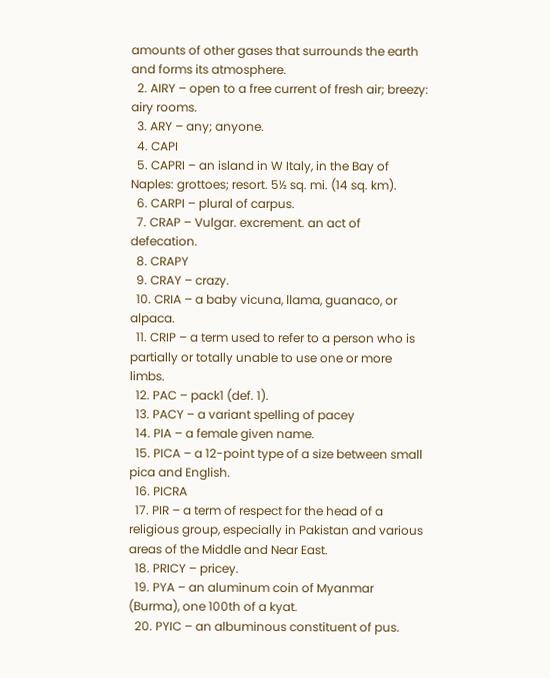amounts of other gases that surrounds the earth and forms its atmosphere.
  2. AIRY – open to a free current of fresh air; breezy: airy rooms.
  3. ARY – any; anyone.
  4. CAPI
  5. CAPRI – an island in W Italy, in the Bay of Naples: grottoes; resort. 5½ sq. mi. (14 sq. km).
  6. CARPI – plural of carpus.
  7. CRAP – Vulgar. excrement. an act of defecation.
  8. CRAPY
  9. CRAY – crazy.
  10. CRIA – a baby vicuna, llama, guanaco, or alpaca.
  11. CRIP – a term used to refer to a person who is partially or totally unable to use one or more limbs.
  12. PAC – pack1 (def. 1).
  13. PACY – a variant spelling of pacey
  14. PIA – a female given name.
  15. PICA – a 12-point type of a size between small pica and English.
  16. PICRA
  17. PIR – a term of respect for the head of a religious group, especially in Pakistan and various areas of the Middle and Near East.
  18. PRICY – pricey.
  19. PYA – an aluminum coin of Myanmar (Burma), one 100th of a kyat.
  20. PYIC – an albuminous constituent of pus.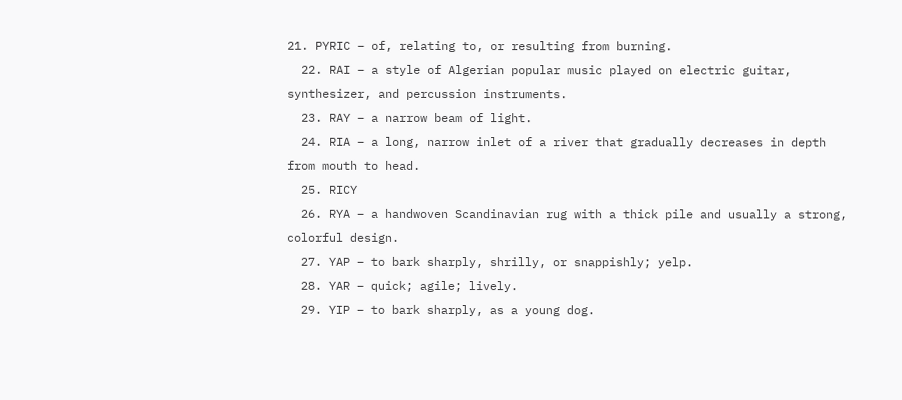21. PYRIC – of, relating to, or resulting from burning.
  22. RAI – a style of Algerian popular music played on electric guitar, synthesizer, and percussion instruments.
  23. RAY – a narrow beam of light.
  24. RIA – a long, narrow inlet of a river that gradually decreases in depth from mouth to head.
  25. RICY
  26. RYA – a handwoven Scandinavian rug with a thick pile and usually a strong, colorful design.
  27. YAP – to bark sharply, shrilly, or snappishly; yelp.
  28. YAR – quick; agile; lively.
  29. YIP – to bark sharply, as a young dog.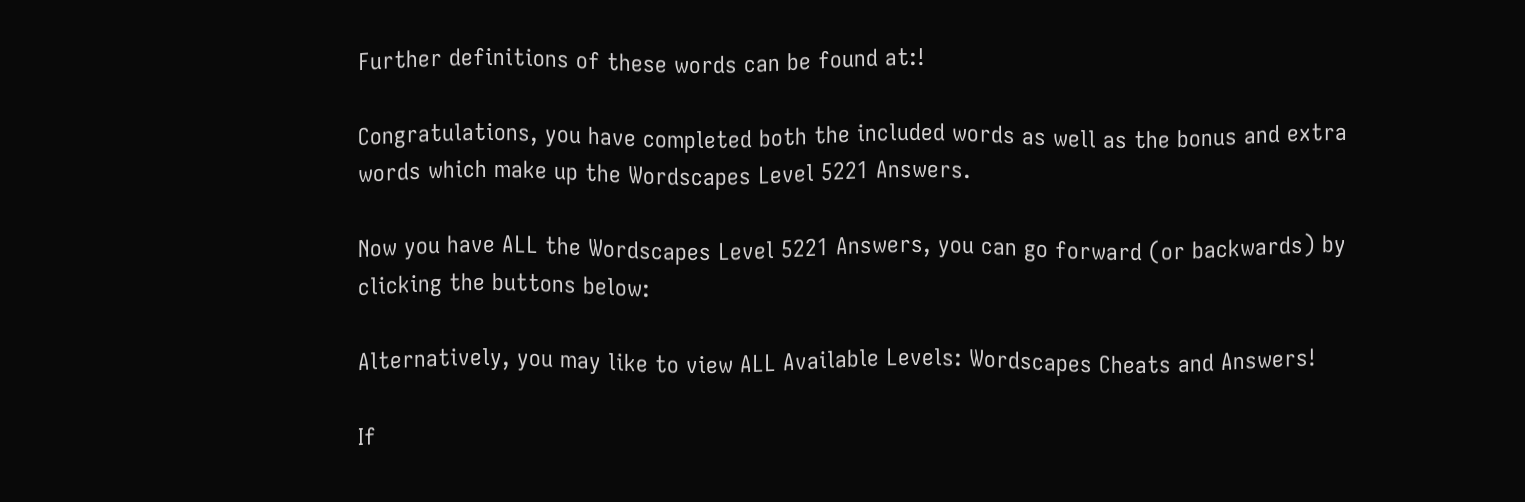Further definitions of these words can be found at:!

Congratulations, you have completed both the included words as well as the bonus and extra words which make up the Wordscapes Level 5221 Answers.

Now you have ALL the Wordscapes Level 5221 Answers, you can go forward (or backwards) by clicking the buttons below:

Alternatively, you may like to view ALL Available Levels: Wordscapes Cheats and Answers!

If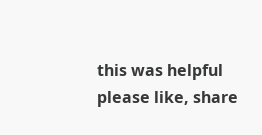this was helpful please like, share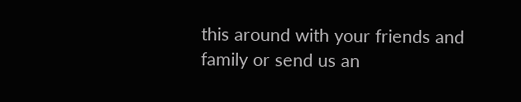this around with your friends and family or send us an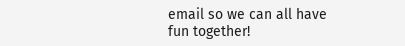email so we can all have fun together!